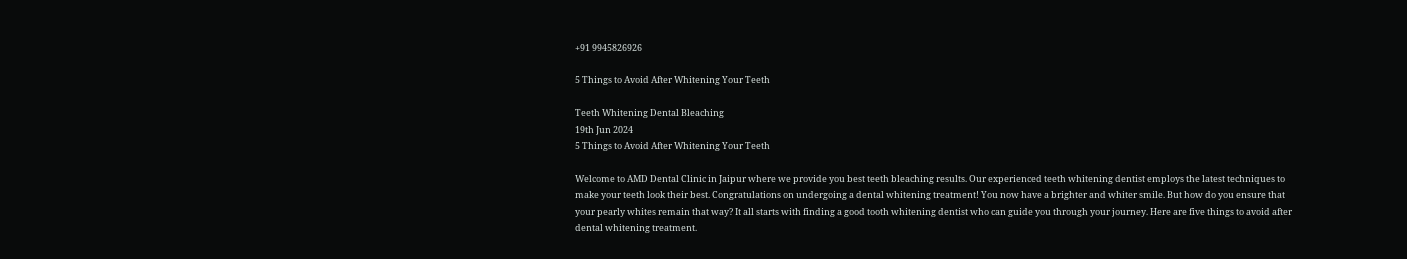+91 9945826926

5 Things to Avoid After Whitening Your Teeth

Teeth Whitening Dental Bleaching
19th Jun 2024
5 Things to Avoid After Whitening Your Teeth

Welcome to AMD Dental Clinic in Jaipur where we provide you best teeth bleaching results. Our experienced teeth whitening dentist employs the latest techniques to make your teeth look their best. Congratulations on undergoing a dental whitening treatment! You now have a brighter and whiter smile. But how do you ensure that your pearly whites remain that way? It all starts with finding a good tooth whitening dentist who can guide you through your journey. Here are five things to avoid after dental whitening treatment.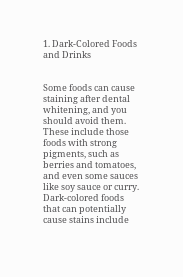1. Dark-Colored Foods and Drinks


Some foods can cause staining after dental whitening, and you should avoid them. These include those foods with strong pigments, such as berries and tomatoes, and even some sauces like soy sauce or curry. Dark-colored foods that can potentially cause stains include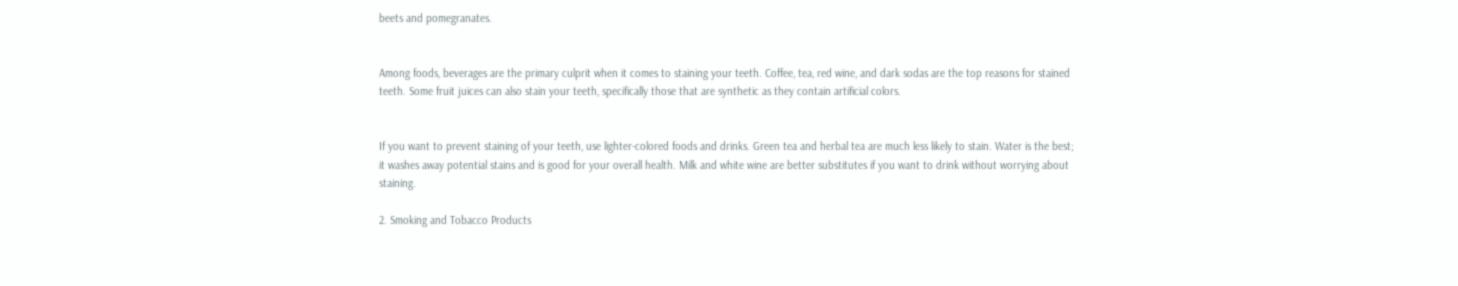beets and pomegranates.


Among foods, beverages are the primary culprit when it comes to staining your teeth. Coffee, tea, red wine, and dark sodas are the top reasons for stained teeth. Some fruit juices can also stain your teeth, specifically those that are synthetic as they contain artificial colors.


If you want to prevent staining of your teeth, use lighter-colored foods and drinks. Green tea and herbal tea are much less likely to stain. Water is the best; it washes away potential stains and is good for your overall health. Milk and white wine are better substitutes if you want to drink without worrying about staining.

2. Smoking and Tobacco Products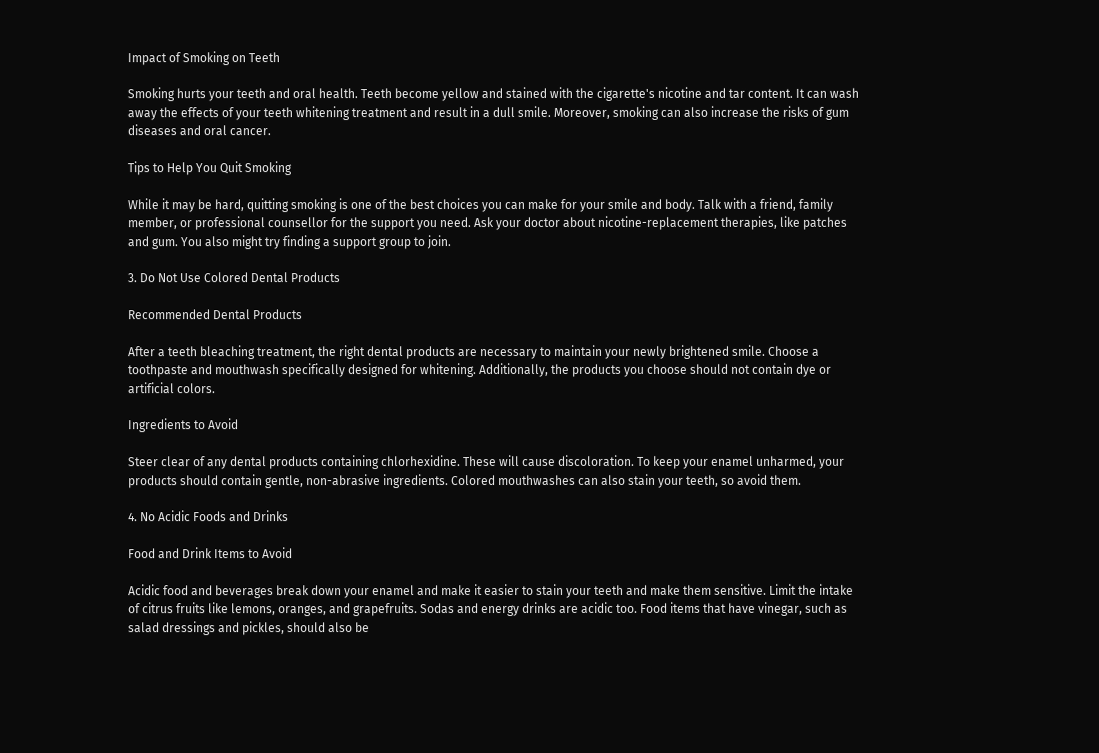Impact of Smoking on Teeth

Smoking hurts your teeth and oral health. Teeth become yellow and stained with the cigarette's nicotine and tar content. It can wash away the effects of your teeth whitening treatment and result in a dull smile. Moreover, smoking can also increase the risks of gum diseases and oral cancer.

Tips to Help You Quit Smoking

While it may be hard, quitting smoking is one of the best choices you can make for your smile and body. Talk with a friend, family member, or professional counsellor for the support you need. Ask your doctor about nicotine-replacement therapies, like patches and gum. You also might try finding a support group to join.

3. Do Not Use Colored Dental Products

Recommended Dental Products

After a teeth bleaching treatment, the right dental products are necessary to maintain your newly brightened smile. Choose a toothpaste and mouthwash specifically designed for whitening. Additionally, the products you choose should not contain dye or artificial colors.

Ingredients to Avoid

Steer clear of any dental products containing chlorhexidine. These will cause discoloration. To keep your enamel unharmed, your products should contain gentle, non-abrasive ingredients. Colored mouthwashes can also stain your teeth, so avoid them.

4. No Acidic Foods and Drinks

Food and Drink Items to Avoid

Acidic food and beverages break down your enamel and make it easier to stain your teeth and make them sensitive. Limit the intake of citrus fruits like lemons, oranges, and grapefruits. Sodas and energy drinks are acidic too. Food items that have vinegar, such as salad dressings and pickles, should also be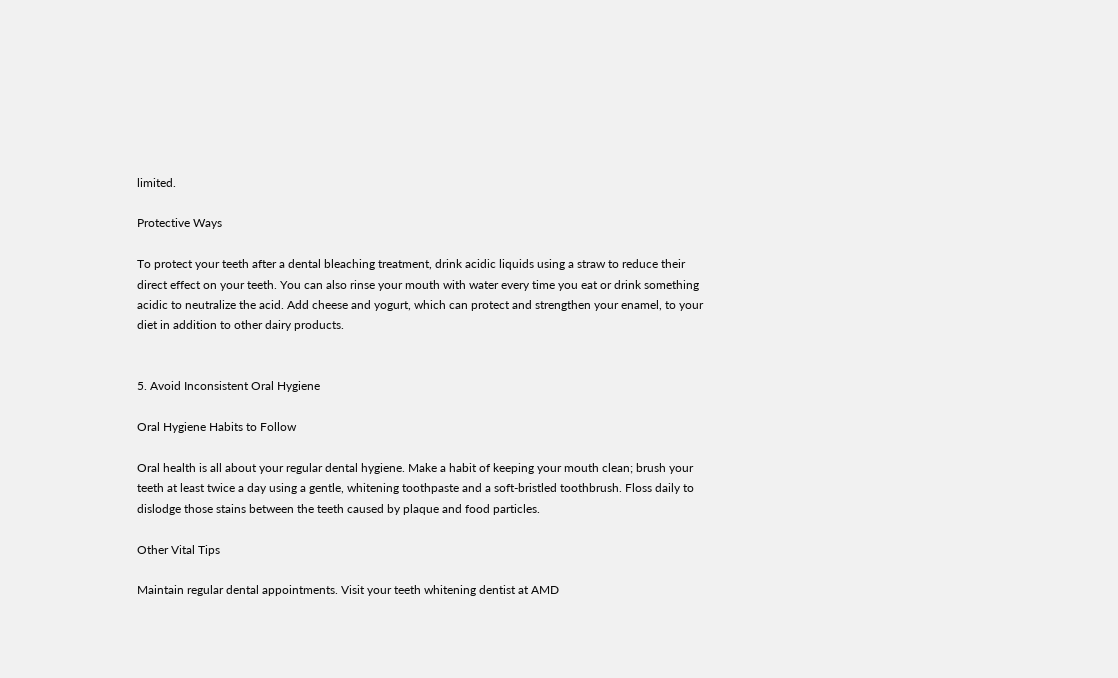limited.

Protective Ways

To protect your teeth after a dental bleaching treatment, drink acidic liquids using a straw to reduce their direct effect on your teeth. You can also rinse your mouth with water every time you eat or drink something acidic to neutralize the acid. Add cheese and yogurt, which can protect and strengthen your enamel, to your diet in addition to other dairy products.


5. Avoid Inconsistent Oral Hygiene

Oral Hygiene Habits to Follow

Oral health is all about your regular dental hygiene. Make a habit of keeping your mouth clean; brush your teeth at least twice a day using a gentle, whitening toothpaste and a soft-bristled toothbrush. Floss daily to dislodge those stains between the teeth caused by plaque and food particles.

Other Vital Tips

Maintain regular dental appointments. Visit your teeth whitening dentist at AMD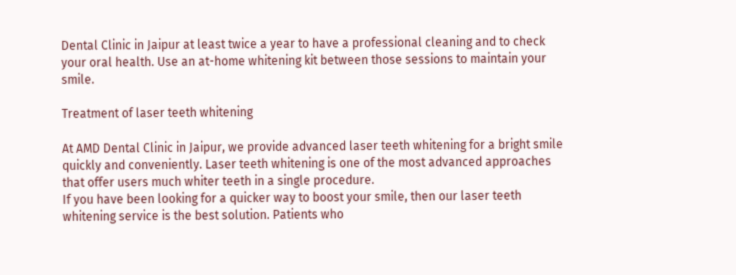Dental Clinic in Jaipur at least twice a year to have a professional cleaning and to check your oral health. Use an at-home whitening kit between those sessions to maintain your smile.

Treatment of laser teeth whitening

At AMD Dental Clinic in Jaipur, we provide advanced laser teeth whitening for a bright smile quickly and conveniently. Laser teeth whitening is one of the most advanced approaches that offer users much whiter teeth in a single procedure.
If you have been looking for a quicker way to boost your smile, then our laser teeth whitening service is the best solution. Patients who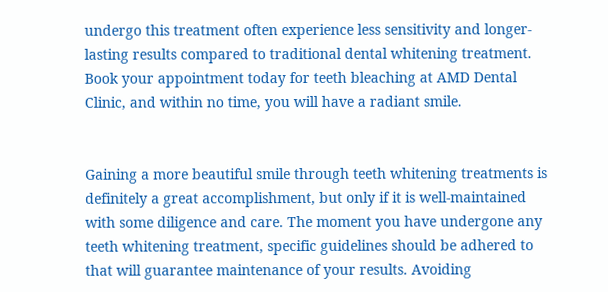undergo this treatment often experience less sensitivity and longer-lasting results compared to traditional dental whitening treatment.
Book your appointment today for teeth bleaching at AMD Dental Clinic, and within no time, you will have a radiant smile.


Gaining a more beautiful smile through teeth whitening treatments is definitely a great accomplishment, but only if it is well-maintained with some diligence and care. The moment you have undergone any teeth whitening treatment, specific guidelines should be adhered to that will guarantee maintenance of your results. Avoiding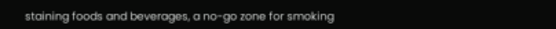staining foods and beverages, a no-go zone for smoking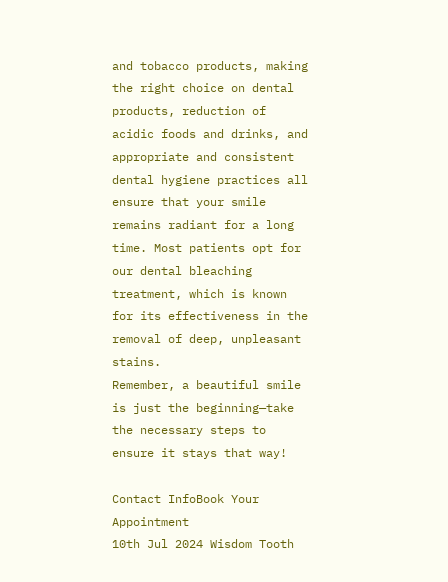and tobacco products, making the right choice on dental products, reduction of acidic foods and drinks, and appropriate and consistent dental hygiene practices all ensure that your smile remains radiant for a long time. Most patients opt for our dental bleaching treatment, which is known for its effectiveness in the removal of deep, unpleasant stains.
Remember, a beautiful smile is just the beginning—take the necessary steps to ensure it stays that way!

Contact InfoBook Your Appointment
10th Jul 2024 Wisdom Tooth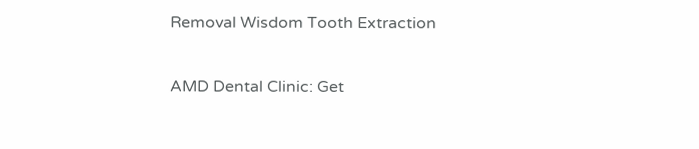Removal Wisdom Tooth Extraction

AMD Dental Clinic: Get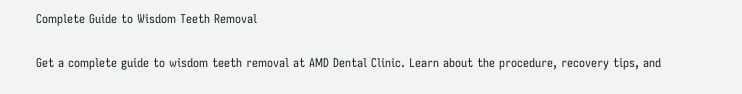Complete Guide to Wisdom Teeth Removal

Get a complete guide to wisdom teeth removal at AMD Dental Clinic. Learn about the procedure, recovery tips, and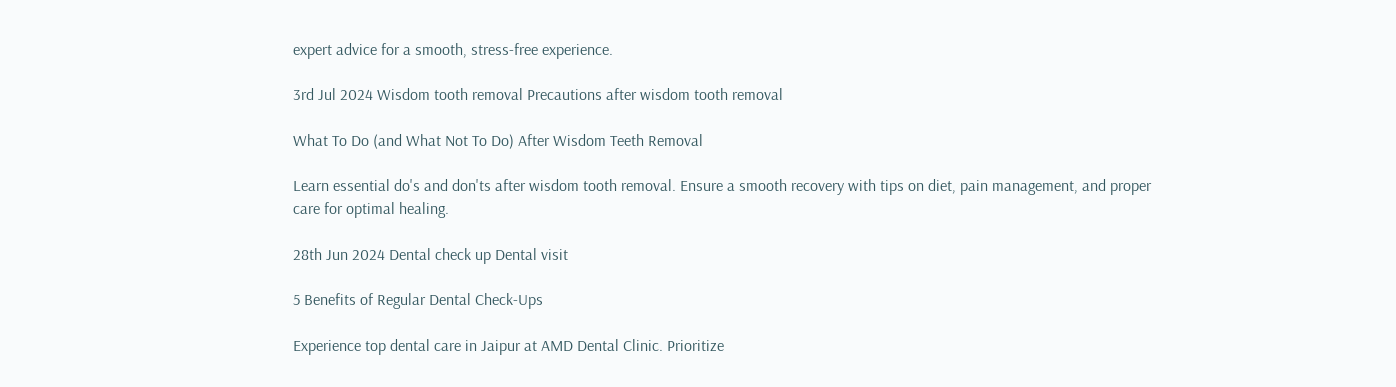expert advice for a smooth, stress-free experience.

3rd Jul 2024 Wisdom tooth removal Precautions after wisdom tooth removal

What To Do (and What Not To Do) After Wisdom Teeth Removal

Learn essential do's and don'ts after wisdom tooth removal. Ensure a smooth recovery with tips on diet, pain management, and proper care for optimal healing.

28th Jun 2024 Dental check up Dental visit

5 Benefits of Regular Dental Check-Ups

Experience top dental care in Jaipur at AMD Dental Clinic. Prioritize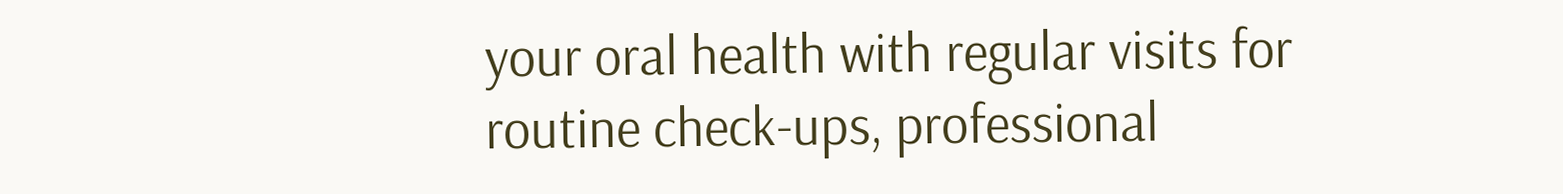your oral health with regular visits for routine check-ups, professional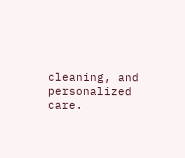cleaning, and personalized care.